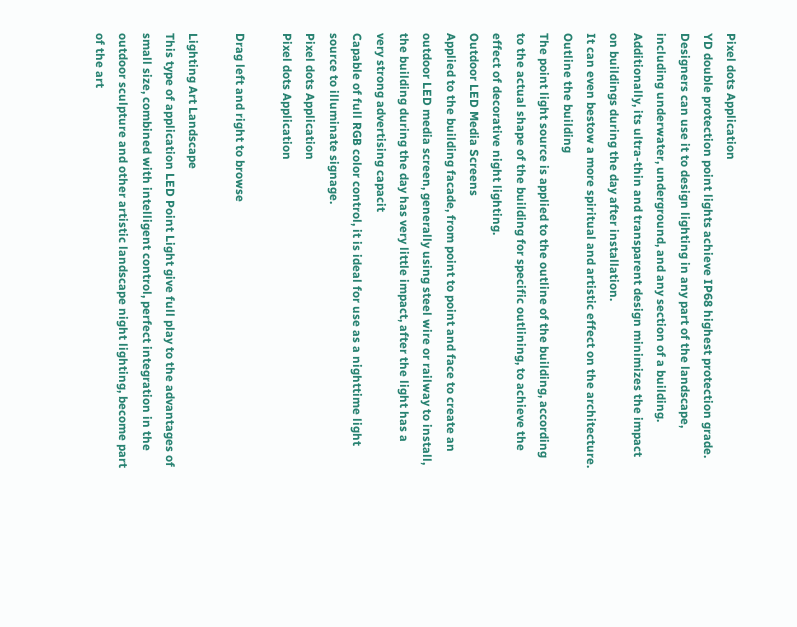Pixel dots Application
YD double protection point lights achieve IP68 highest protection grade.
Designers can use it to design lighting in any part of the landscape, including underwater, underground, and any section of a building.
Additionally, its ultra-thin and transparent design minimizes the impact on buildings during the day after installation.
It can even bestow a more spiritual and artistic effect on the architecture.
Outline the building
The point light source is applied to the outline of the building, according to the actual shape of the building for specific outlining, to achieve the effect of decorative night lighting.
Outdoor LED Media Screens
Applied to the building facade, from point to point and face to create an outdoor LED media screen, generally using steel wire or railway to install, the building during the day has very little impact, after the light has a very strong advertising capacit
Capable of full RGB color control, it is ideal for use as a nighttime light source to illuminate signage.
Pixel dots Application
Pixel dots Application

Drag left and right to browse

Lighting Art Landscape
This type of application LED Point Light give full play to the advantages of small size, combined with intelligent control, perfect integration in the outdoor sculpture and other artistic landscape night lighting, become part of the art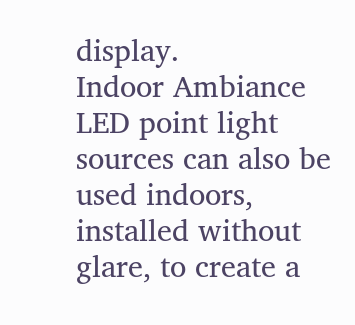display.
Indoor Ambiance
LED point light sources can also be used indoors, installed without glare, to create a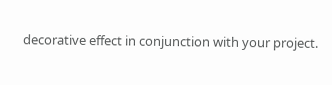decorative effect in conjunction with your project.